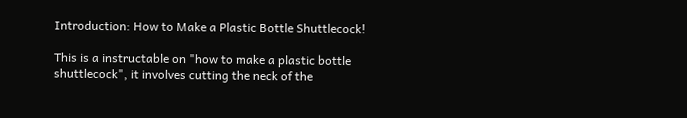Introduction: How to Make a Plastic Bottle Shuttlecock!

This is a instructable on "how to make a plastic bottle shuttlecock", it involves cutting the neck of the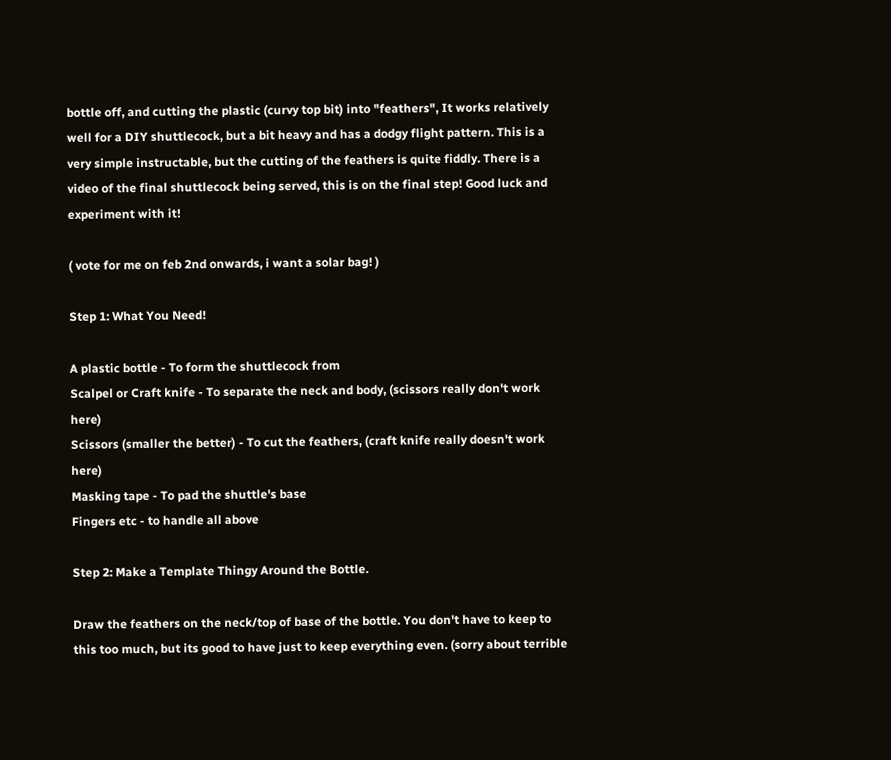bottle off, and cutting the plastic (curvy top bit) into "feathers", It works relatively well for a DIY shuttlecock, but a bit heavy and has a dodgy flight pattern. This is a very simple instructable, but the cutting of the feathers is quite fiddly. There is a video of the final shuttlecock being served, this is on the final step! Good luck and experiment with it!

( vote for me on feb 2nd onwards, i want a solar bag! )

Step 1: What You Need!

A plastic bottle - To form the shuttlecock from
Scalpel or Craft knife - To separate the neck and body, (scissors really don't work here)
Scissors (smaller the better) - To cut the feathers, (craft knife really doesn't work here)
Masking tape - To pad the shuttle's base
Fingers etc - to handle all above

Step 2: Make a Template Thingy Around the Bottle.

Draw the feathers on the neck/top of base of the bottle. You don't have to keep to this too much, but its good to have just to keep everything even. (sorry about terrible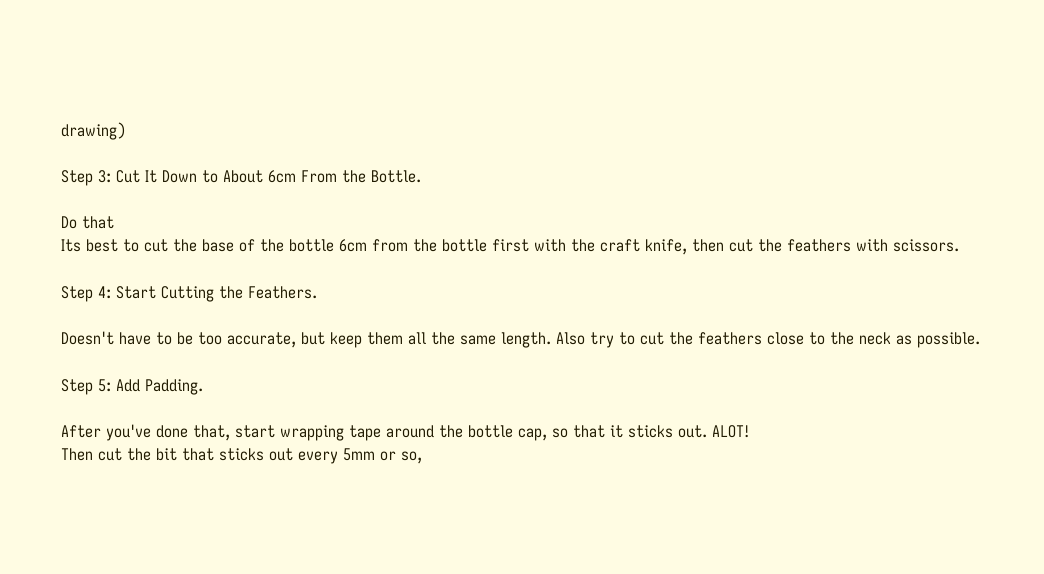drawing)

Step 3: Cut It Down to About 6cm From the Bottle.

Do that
Its best to cut the base of the bottle 6cm from the bottle first with the craft knife, then cut the feathers with scissors.

Step 4: Start Cutting the Feathers.

Doesn't have to be too accurate, but keep them all the same length. Also try to cut the feathers close to the neck as possible.

Step 5: Add Padding.

After you've done that, start wrapping tape around the bottle cap, so that it sticks out. ALOT!
Then cut the bit that sticks out every 5mm or so,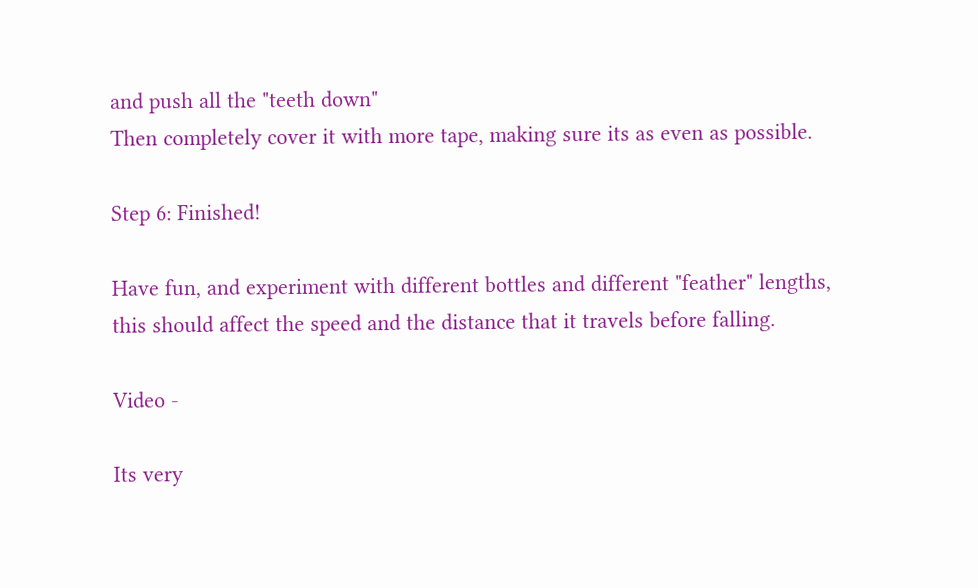and push all the "teeth down"
Then completely cover it with more tape, making sure its as even as possible.

Step 6: Finished!

Have fun, and experiment with different bottles and different "feather" lengths, this should affect the speed and the distance that it travels before falling.

Video -

Its very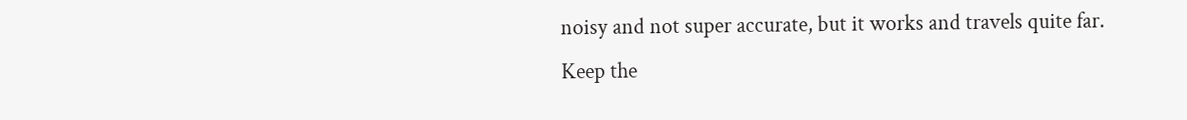noisy and not super accurate, but it works and travels quite far.
Keep the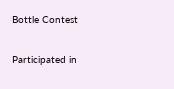Bottle Contest

Participated in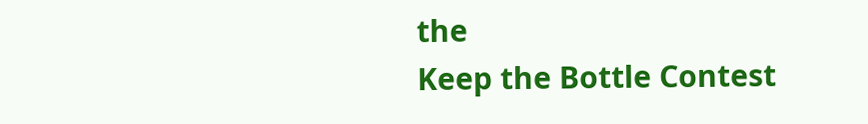the
Keep the Bottle Contest